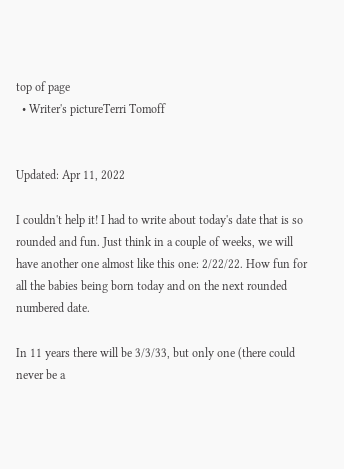top of page
  • Writer's pictureTerri Tomoff


Updated: Apr 11, 2022

I couldn't help it! I had to write about today's date that is so rounded and fun. Just think in a couple of weeks, we will have another one almost like this one: 2/22/22. How fun for all the babies being born today and on the next rounded numbered date.

In 11 years there will be 3/3/33, but only one (there could never be a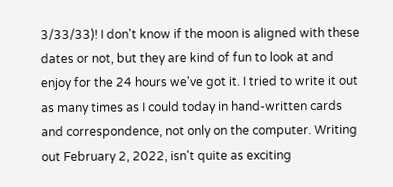3/33/33)! I don't know if the moon is aligned with these dates or not, but they are kind of fun to look at and enjoy for the 24 hours we've got it. I tried to write it out as many times as I could today in hand-written cards and correspondence, not only on the computer. Writing out February 2, 2022, isn't quite as exciting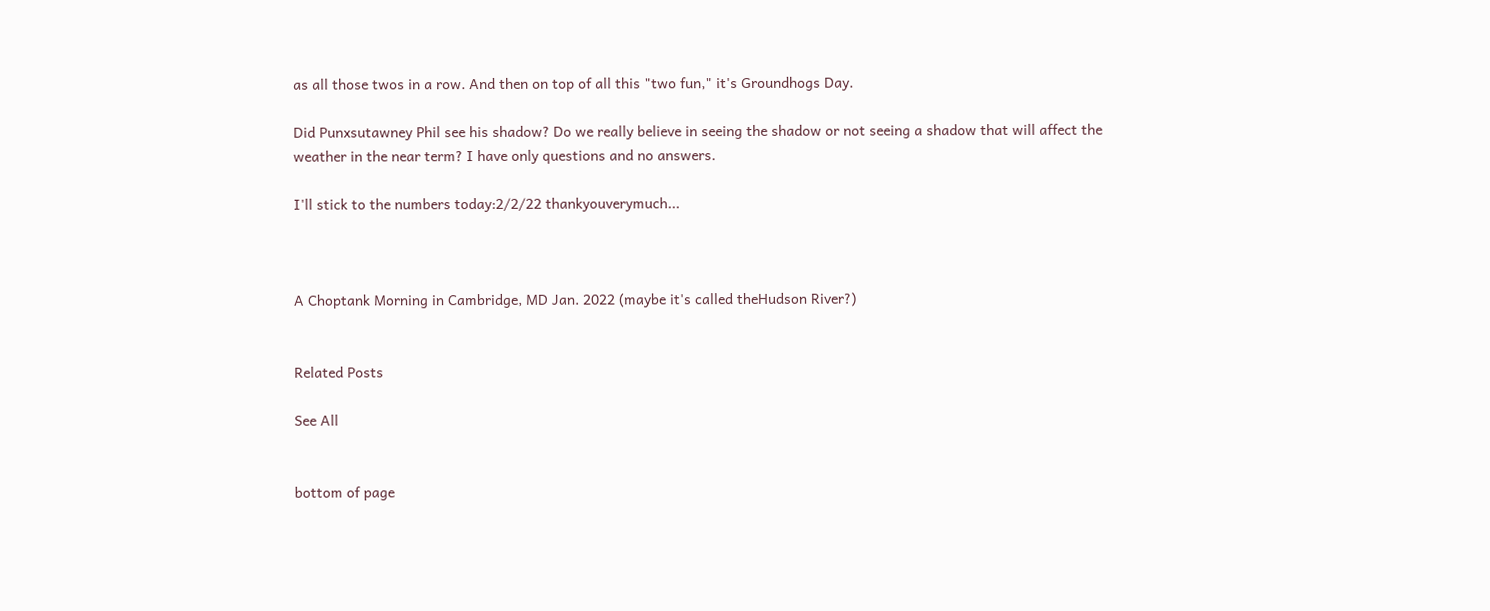as all those twos in a row. And then on top of all this "two fun," it's Groundhogs Day.

Did Punxsutawney Phil see his shadow? Do we really believe in seeing the shadow or not seeing a shadow that will affect the weather in the near term? I have only questions and no answers.

I'll stick to the numbers today:2/2/22 thankyouverymuch...



A Choptank Morning in Cambridge, MD Jan. 2022 (maybe it's called theHudson River?)


Related Posts

See All


bottom of page